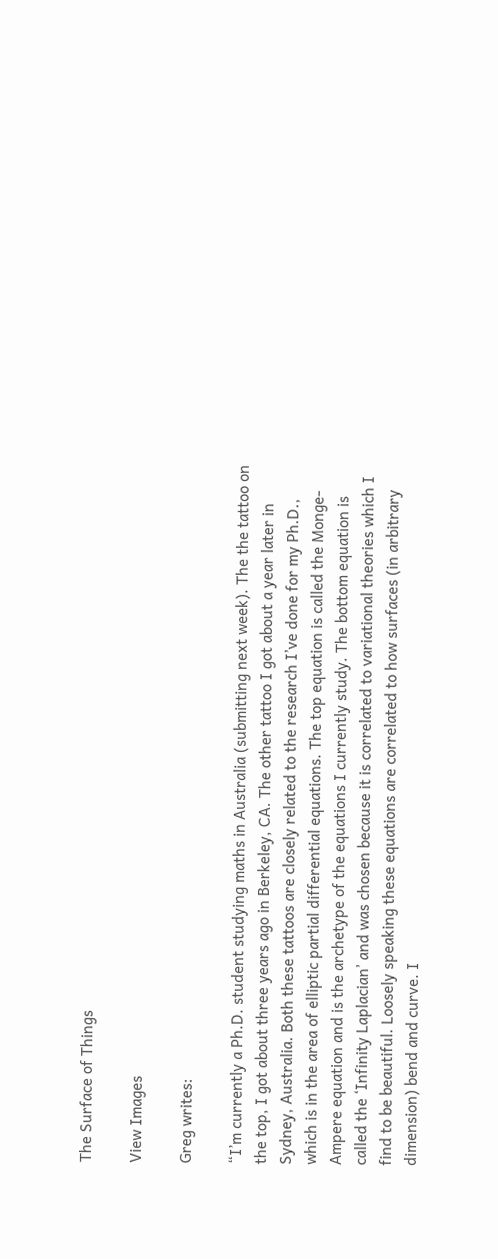The Surface of Things

View Images

Greg writes:

“I’m currently a Ph.D. student studying maths in Australia (submitting next week). The the tattoo on the top, I got about three years ago in Berkeley, CA. The other tattoo I got about a year later in Sydney, Australia. Both these tattoos are closely related to the research I’ve done for my Ph.D., which is in the area of elliptic partial differential equations. The top equation is called the Monge-Ampere equation and is the archetype of the equations I currently study. The bottom equation is called the ‘Infinity Laplacian’ and was chosen because it is correlated to variational theories which I find to be beautiful. Loosely speaking these equations are correlated to how surfaces (in arbitrary dimension) bend and curve. I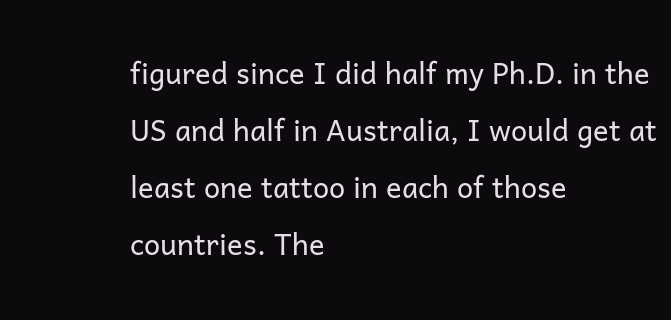figured since I did half my Ph.D. in the US and half in Australia, I would get at least one tattoo in each of those countries. The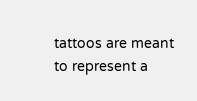tattoos are meant to represent a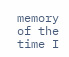memory of the time I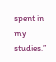spent in my studies.”